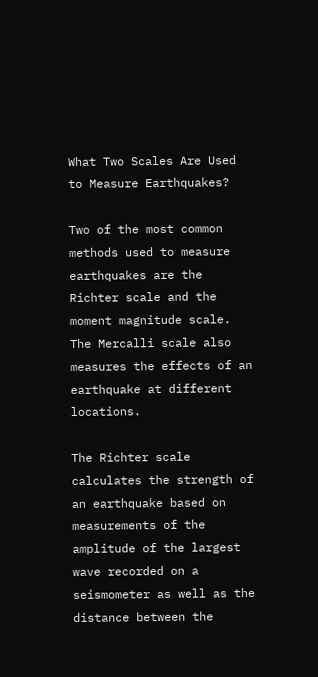What Two Scales Are Used to Measure Earthquakes?

Two of the most common methods used to measure earthquakes are the Richter scale and the moment magnitude scale. The Mercalli scale also measures the effects of an earthquake at different locations.

The Richter scale calculates the strength of an earthquake based on measurements of the amplitude of the largest wave recorded on a seismometer as well as the distance between the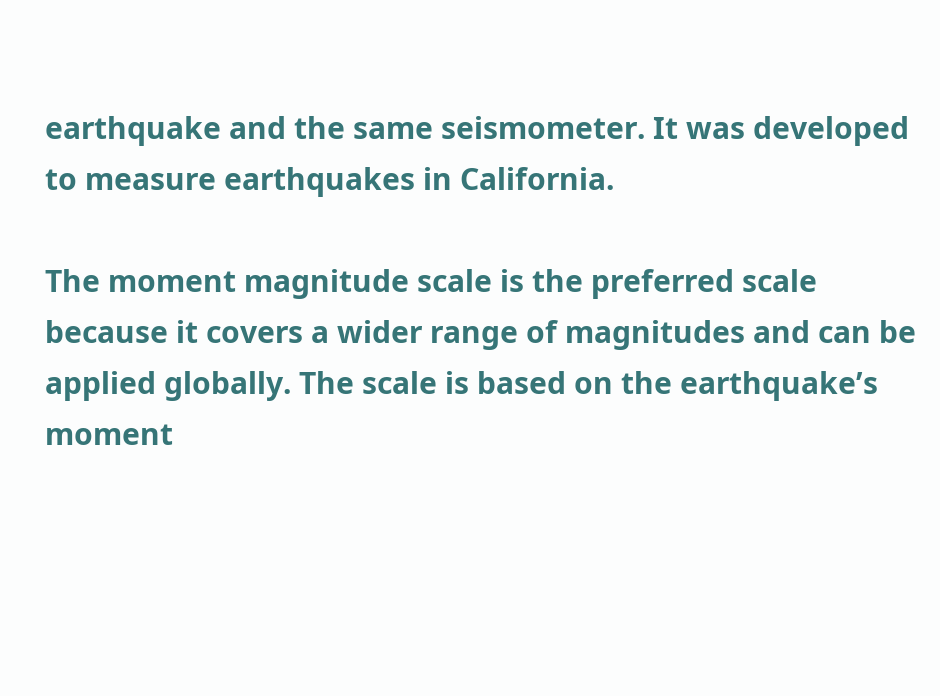earthquake and the same seismometer. It was developed to measure earthquakes in California.

The moment magnitude scale is the preferred scale because it covers a wider range of magnitudes and can be applied globally. The scale is based on the earthquake’s moment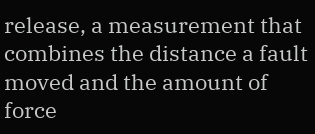release, a measurement that combines the distance a fault moved and the amount of force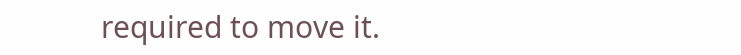required to move it.